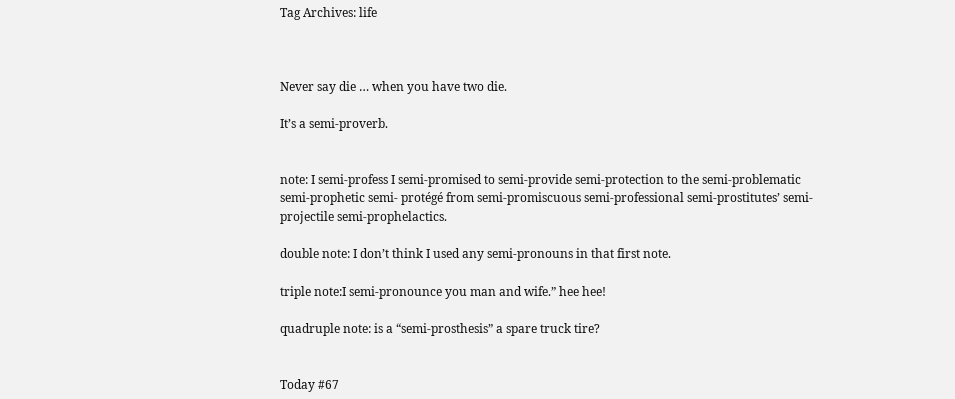Tag Archives: life



Never say die … when you have two die.

It’s a semi-proverb.


note: I semi-profess I semi-promised to semi-provide semi-protection to the semi-problematic semi-prophetic semi- protégé from semi-promiscuous semi-professional semi-prostitutes’ semi-projectile semi-prophelactics.

double note: I don’t think I used any semi-pronouns in that first note.

triple note:I semi-pronounce you man and wife.” hee hee!

quadruple note: is a “semi-prosthesis” a spare truck tire?


Today #67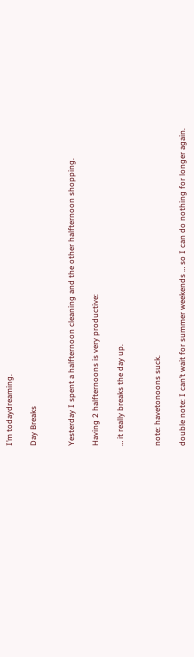I’m todaydreaming.

Day Breaks


Yesterday I spent a halfternoon cleaning and the other halfternoon shopping.

Having 2 halfternoons is very productive:

… it really breaks the day up.


note: havetonoons suck.

double note: I can’t wait for summer weekends … so I can do nothing for longer again.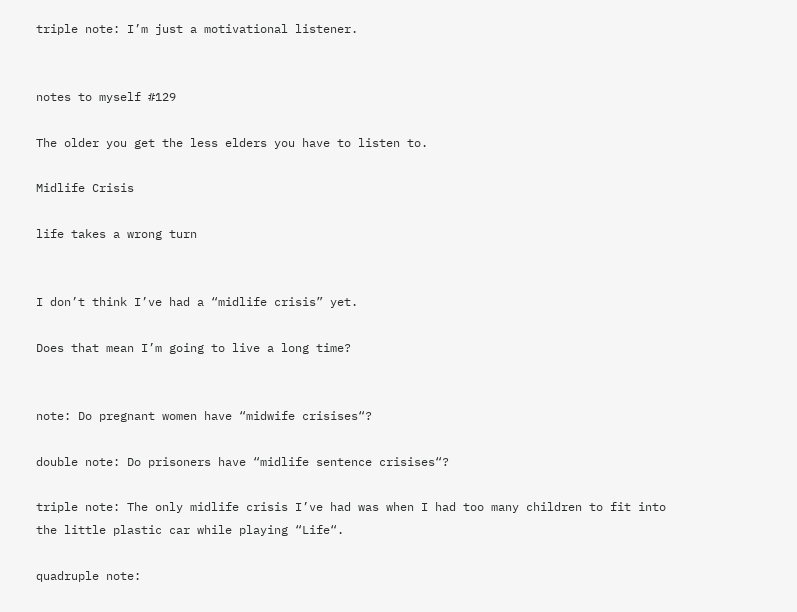triple note: I’m just a motivational listener.


notes to myself #129

The older you get the less elders you have to listen to.

Midlife Crisis

life takes a wrong turn


I don’t think I’ve had a “midlife crisis” yet.

Does that mean I’m going to live a long time?


note: Do pregnant women have “midwife crisises“?

double note: Do prisoners have “midlife sentence crisises“?

triple note: The only midlife crisis I’ve had was when I had too many children to fit into the little plastic car while playing “Life“.

quadruple note: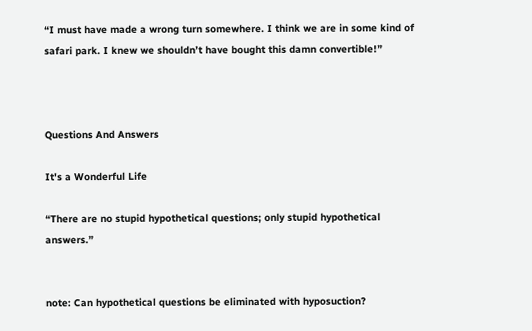“I must have made a wrong turn somewhere. I think we are in some kind of safari park. I knew we shouldn’t have bought this damn convertible!”



Questions And Answers

It's a Wonderful Life

“There are no stupid hypothetical questions; only stupid hypothetical answers.”


note: Can hypothetical questions be eliminated with hyposuction?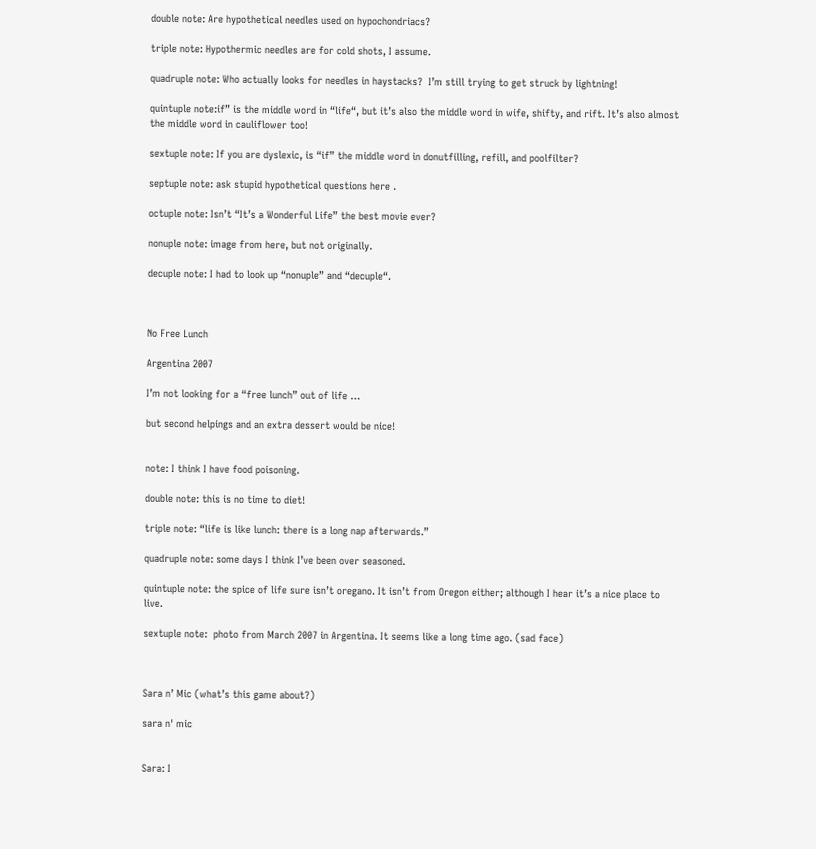double note: Are hypothetical needles used on hypochondriacs?

triple note: Hypothermic needles are for cold shots, I assume.

quadruple note: Who actually looks for needles in haystacks?  I’m still trying to get struck by lightning!

quintuple note:if” is the middle word in “life“, but it’s also the middle word in wife, shifty, and rift. It’s also almost the middle word in cauliflower too!

sextuple note: If you are dyslexic, is “if” the middle word in donutfilling, refill, and poolfilter?

septuple note: ask stupid hypothetical questions here .

octuple note: Isn’t “It’s a Wonderful Life” the best movie ever?

nonuple note: image from here, but not originally.

decuple note: I had to look up “nonuple” and “decuple“.



No Free Lunch

Argentina 2007

I’m not looking for a “free lunch” out of life …

but second helpings and an extra dessert would be nice!


note: I think I have food poisoning.

double note: this is no time to diet!

triple note: “life is like lunch: there is a long nap afterwards.”

quadruple note: some days I think I’ve been over seasoned.

quintuple note: the spice of life sure isn’t oregano. It isn’t from Oregon either; although I hear it’s a nice place to live.

sextuple note:  photo from March 2007 in Argentina. It seems like a long time ago. (sad face)



Sara n’ Mic (what’s this game about?)

sara n' mic


Sara: I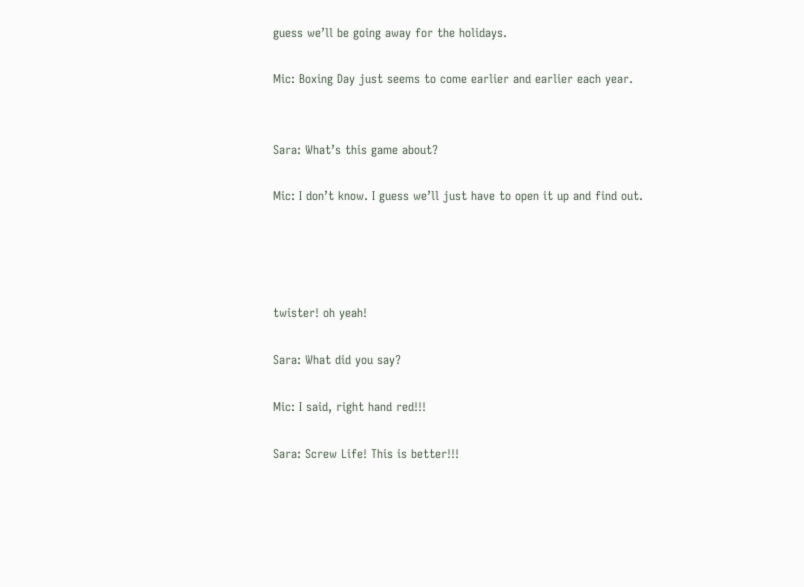guess we’ll be going away for the holidays.

Mic: Boxing Day just seems to come earlier and earlier each year.


Sara: What’s this game about?

Mic: I don’t know. I guess we’ll just have to open it up and find out.




twister! oh yeah!

Sara: What did you say?

Mic: I said, right hand red!!!

Sara: Screw Life! This is better!!!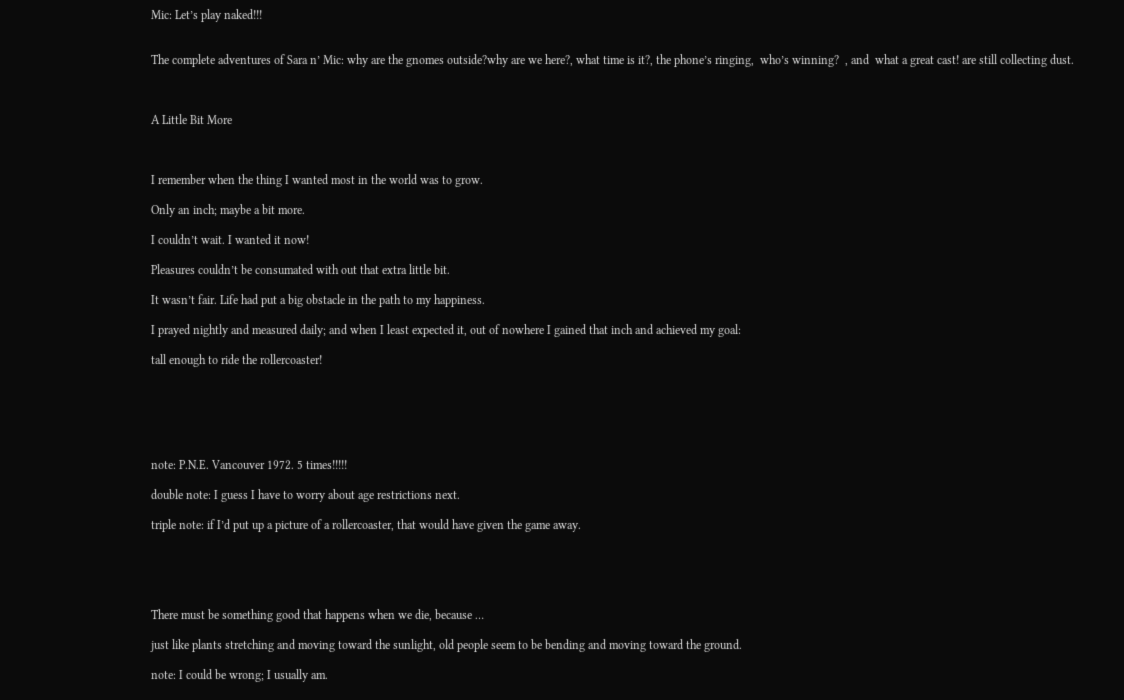Mic: Let’s play naked!!!


The complete adventures of Sara n’ Mic: why are the gnomes outside?why are we here?, what time is it?, the phone’s ringing,  who’s winning?  , and  what a great cast! are still collecting dust.



A Little Bit More



I remember when the thing I wanted most in the world was to grow.

Only an inch; maybe a bit more.

I couldn’t wait. I wanted it now!

Pleasures couldn’t be consumated with out that extra little bit.

It wasn’t fair. Life had put a big obstacle in the path to my happiness.

I prayed nightly and measured daily; and when I least expected it, out of nowhere I gained that inch and achieved my goal:

tall enough to ride the rollercoaster!






note: P.N.E. Vancouver 1972. 5 times!!!!!

double note: I guess I have to worry about age restrictions next.

triple note: if I’d put up a picture of a rollercoaster, that would have given the game away.





There must be something good that happens when we die, because …

just like plants stretching and moving toward the sunlight, old people seem to be bending and moving toward the ground.

note: I could be wrong; I usually am.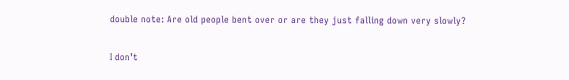double note: Are old people bent over or are they just falling down very slowly?

I don’t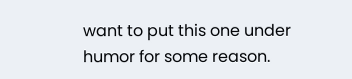want to put this one under humor for some reason.